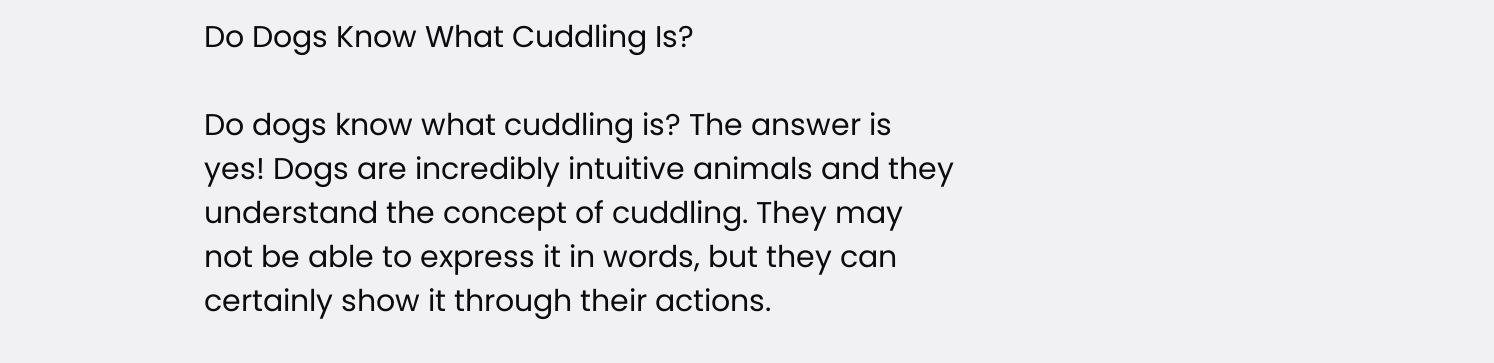Do Dogs Know What Cuddling Is?

Do dogs know what cuddling is? The answer is yes! Dogs are incredibly intuitive animals and they understand the concept of cuddling. They may not be able to express it in words, but they can certainly show it through their actions.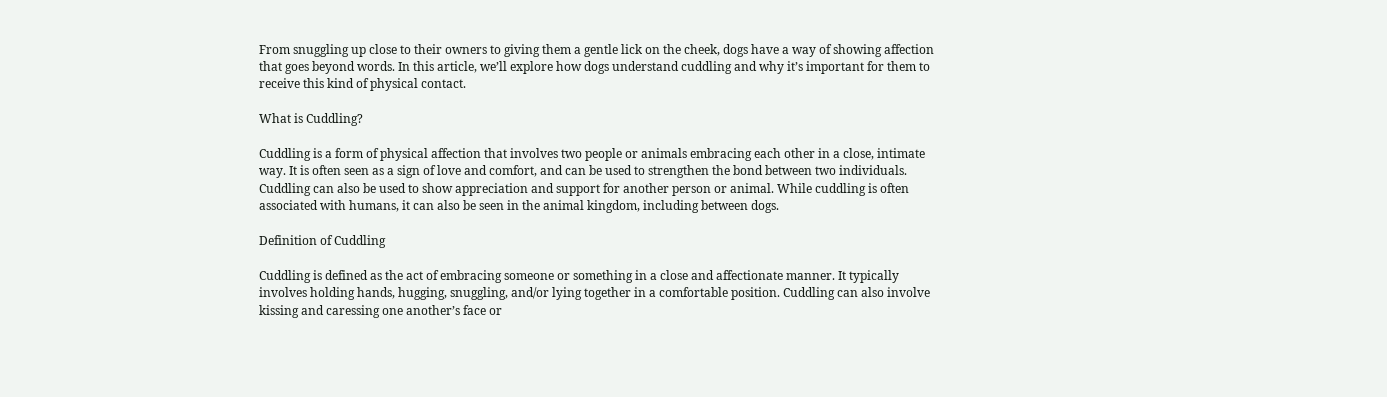From snuggling up close to their owners to giving them a gentle lick on the cheek, dogs have a way of showing affection that goes beyond words. In this article, we’ll explore how dogs understand cuddling and why it’s important for them to receive this kind of physical contact.

What is Cuddling?

Cuddling is a form of physical affection that involves two people or animals embracing each other in a close, intimate way. It is often seen as a sign of love and comfort, and can be used to strengthen the bond between two individuals. Cuddling can also be used to show appreciation and support for another person or animal. While cuddling is often associated with humans, it can also be seen in the animal kingdom, including between dogs.

Definition of Cuddling

Cuddling is defined as the act of embracing someone or something in a close and affectionate manner. It typically involves holding hands, hugging, snuggling, and/or lying together in a comfortable position. Cuddling can also involve kissing and caressing one another’s face or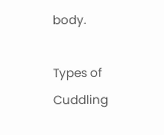body.

Types of Cuddling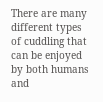There are many different types of cuddling that can be enjoyed by both humans and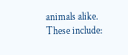animals alike. These include: